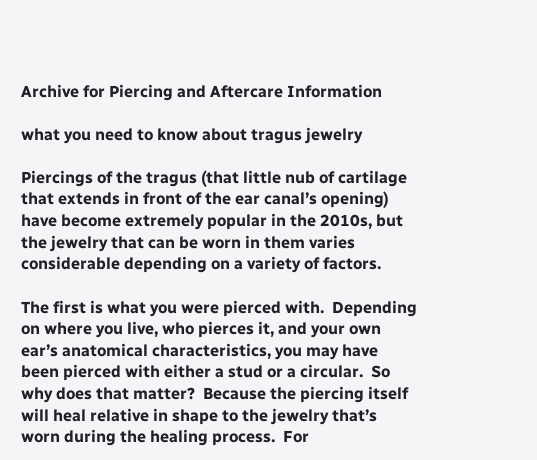Archive for Piercing and Aftercare Information

what you need to know about tragus jewelry

Piercings of the tragus (that little nub of cartilage that extends in front of the ear canal’s opening) have become extremely popular in the 2010s, but the jewelry that can be worn in them varies considerable depending on a variety of factors.

The first is what you were pierced with.  Depending on where you live, who pierces it, and your own ear’s anatomical characteristics, you may have been pierced with either a stud or a circular.  So why does that matter?  Because the piercing itself will heal relative in shape to the jewelry that’s worn during the healing process.  For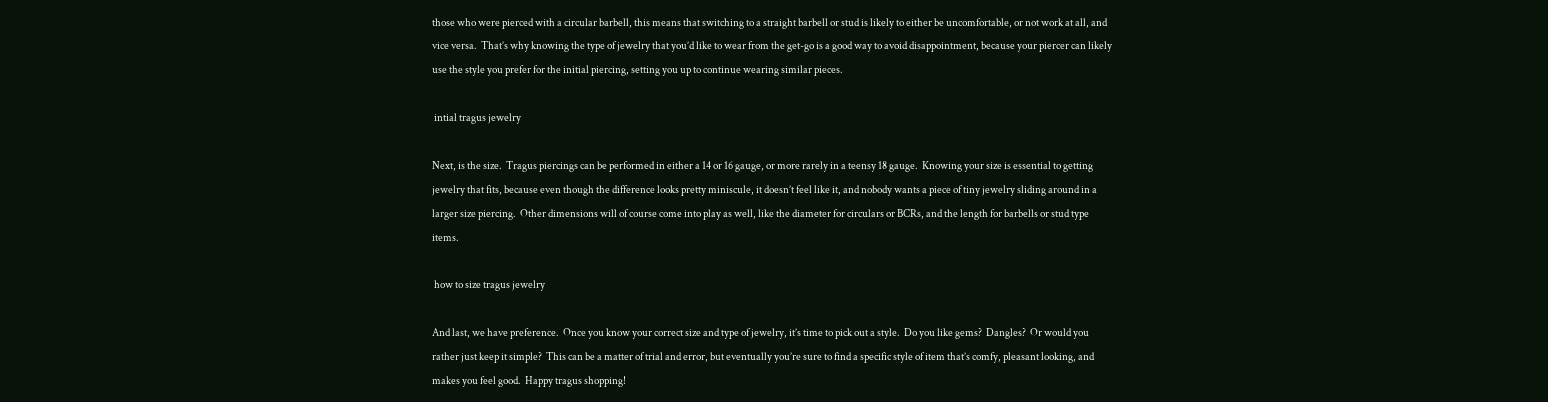those who were pierced with a circular barbell, this means that switching to a straight barbell or stud is likely to either be uncomfortable, or not work at all, and vice versa.  That’s why knowing the type of jewelry that you’d like to wear from the get-go is a good way to avoid disappointment, because your piercer can likely use the style you prefer for the initial piercing, setting you up to continue wearing similar pieces.

 intial tragus jewelry

Next, is the size.  Tragus piercings can be performed in either a 14 or 16 gauge, or more rarely in a teensy 18 gauge.  Knowing your size is essential to getting jewelry that fits, because even though the difference looks pretty miniscule, it doesn’t feel like it, and nobody wants a piece of tiny jewelry sliding around in a larger size piercing.  Other dimensions will of course come into play as well, like the diameter for circulars or BCRs, and the length for barbells or stud type items.

 how to size tragus jewelry

And last, we have preference.  Once you know your correct size and type of jewelry, it’s time to pick out a style.  Do you like gems?  Dangles?  Or would you rather just keep it simple?  This can be a matter of trial and error, but eventually you’re sure to find a specific style of item that’s comfy, pleasant looking, and makes you feel good.  Happy tragus shopping!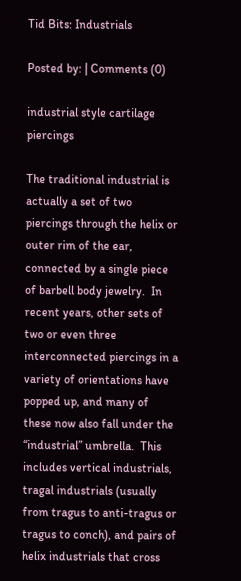Tid Bits: Industrials

Posted by: | Comments (0)

industrial style cartilage piercings

The traditional industrial is actually a set of two piercings through the helix or outer rim of the ear, connected by a single piece of barbell body jewelry.  In recent years, other sets of two or even three interconnected piercings in a variety of orientations have popped up, and many of these now also fall under the “industrial” umbrella.  This includes vertical industrials, tragal industrials (usually from tragus to anti-tragus or tragus to conch), and pairs of helix industrials that cross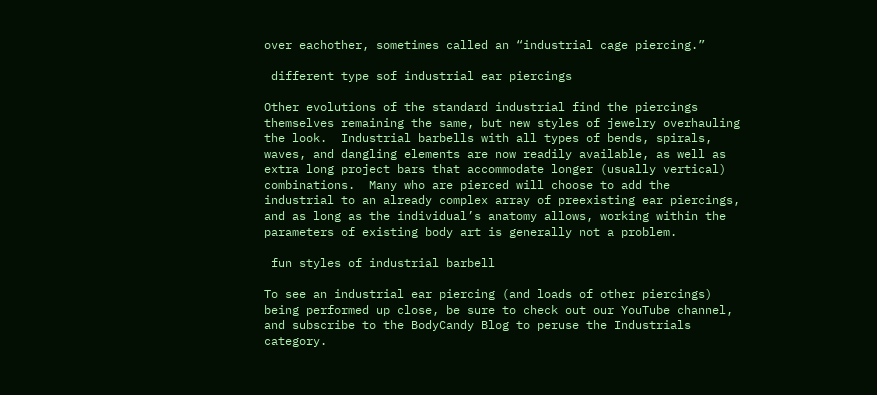over eachother, sometimes called an “industrial cage piercing.”

 different type sof industrial ear piercings

Other evolutions of the standard industrial find the piercings themselves remaining the same, but new styles of jewelry overhauling the look.  Industrial barbells with all types of bends, spirals, waves, and dangling elements are now readily available, as well as extra long project bars that accommodate longer (usually vertical) combinations.  Many who are pierced will choose to add the industrial to an already complex array of preexisting ear piercings, and as long as the individual’s anatomy allows, working within the parameters of existing body art is generally not a problem.

 fun styles of industrial barbell

To see an industrial ear piercing (and loads of other piercings) being performed up close, be sure to check out our YouTube channel, and subscribe to the BodyCandy Blog to peruse the Industrials category.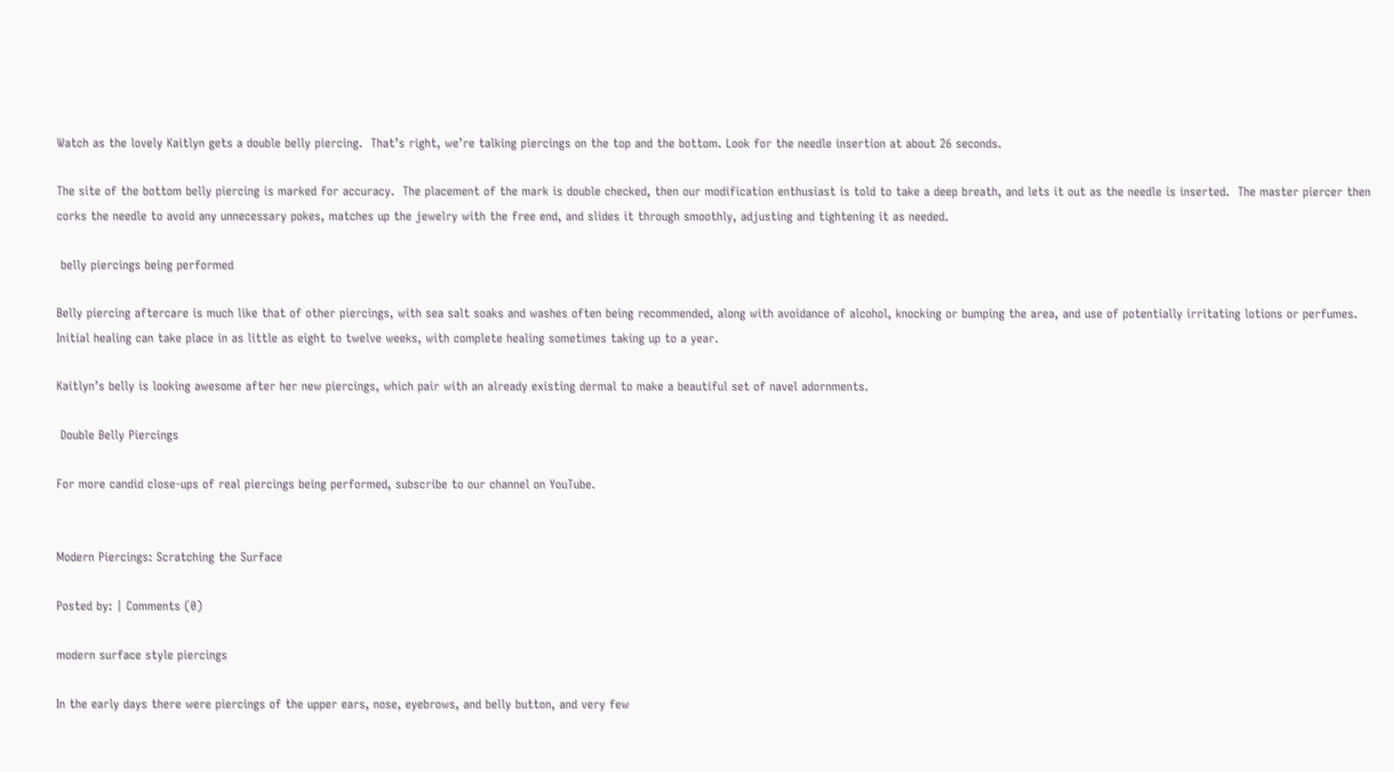Watch as the lovely Kaitlyn gets a double belly piercing.  That’s right, we’re talking piercings on the top and the bottom. Look for the needle insertion at about 26 seconds.

The site of the bottom belly piercing is marked for accuracy.  The placement of the mark is double checked, then our modification enthusiast is told to take a deep breath, and lets it out as the needle is inserted.  The master piercer then corks the needle to avoid any unnecessary pokes, matches up the jewelry with the free end, and slides it through smoothly, adjusting and tightening it as needed.

 belly piercings being performed

Belly piercing aftercare is much like that of other piercings, with sea salt soaks and washes often being recommended, along with avoidance of alcohol, knocking or bumping the area, and use of potentially irritating lotions or perfumes.  Initial healing can take place in as little as eight to twelve weeks, with complete healing sometimes taking up to a year.

Kaitlyn’s belly is looking awesome after her new piercings, which pair with an already existing dermal to make a beautiful set of navel adornments.

 Double Belly Piercings

For more candid close-ups of real piercings being performed, subscribe to our channel on YouTube.


Modern Piercings: Scratching the Surface

Posted by: | Comments (0)

modern surface style piercings

In the early days there were piercings of the upper ears, nose, eyebrows, and belly button, and very few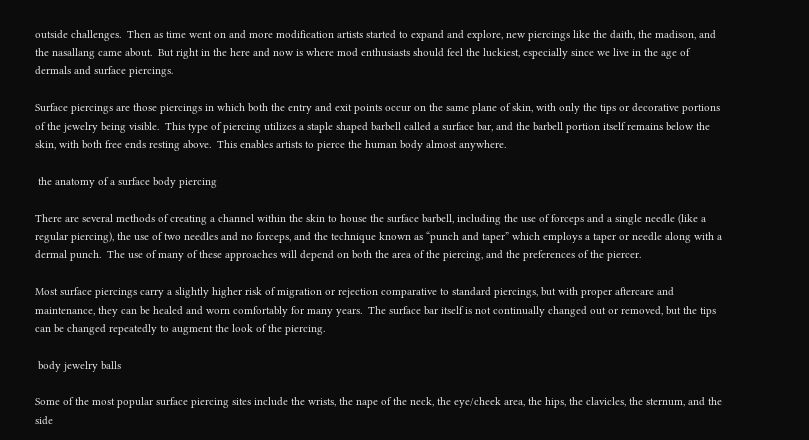outside challenges.  Then as time went on and more modification artists started to expand and explore, new piercings like the daith, the madison, and the nasallang came about.  But right in the here and now is where mod enthusiasts should feel the luckiest, especially since we live in the age of dermals and surface piercings.

Surface piercings are those piercings in which both the entry and exit points occur on the same plane of skin, with only the tips or decorative portions of the jewelry being visible.  This type of piercing utilizes a staple shaped barbell called a surface bar, and the barbell portion itself remains below the skin, with both free ends resting above.  This enables artists to pierce the human body almost anywhere.

 the anatomy of a surface body piercing

There are several methods of creating a channel within the skin to house the surface barbell, including the use of forceps and a single needle (like a regular piercing), the use of two needles and no forceps, and the technique known as “punch and taper” which employs a taper or needle along with a dermal punch.  The use of many of these approaches will depend on both the area of the piercing, and the preferences of the piercer.

Most surface piercings carry a slightly higher risk of migration or rejection comparative to standard piercings, but with proper aftercare and maintenance, they can be healed and worn comfortably for many years.  The surface bar itself is not continually changed out or removed, but the tips can be changed repeatedly to augment the look of the piercing.

 body jewelry balls

Some of the most popular surface piercing sites include the wrists, the nape of the neck, the eye/cheek area, the hips, the clavicles, the sternum, and the side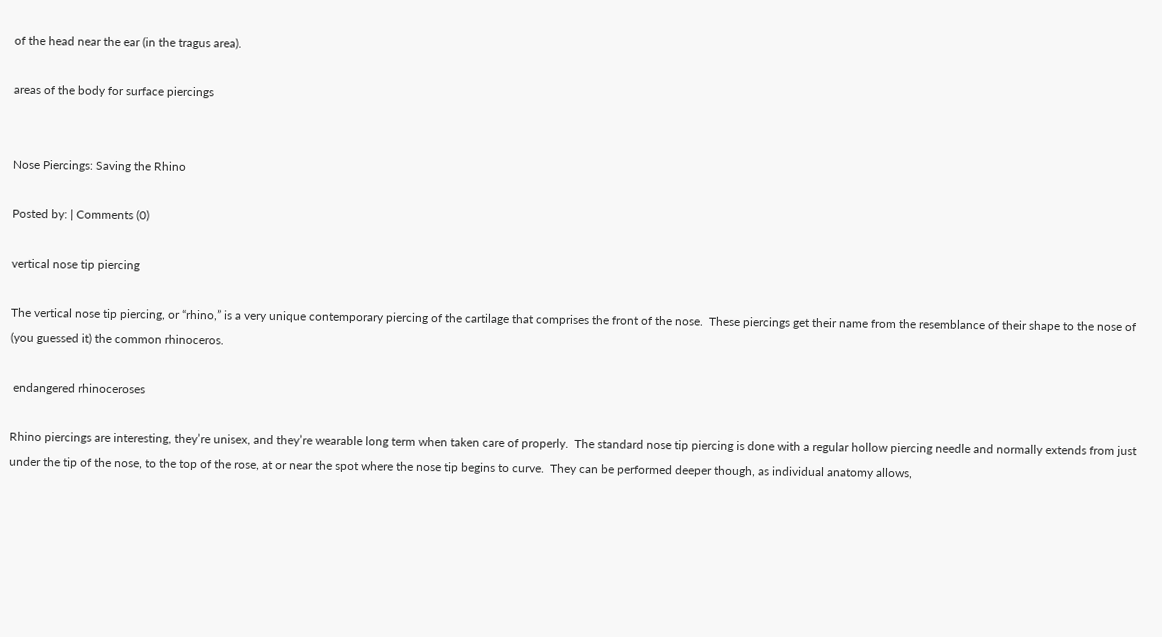of the head near the ear (in the tragus area).

areas of the body for surface piercings


Nose Piercings: Saving the Rhino

Posted by: | Comments (0)

vertical nose tip piercing

The vertical nose tip piercing, or “rhino,” is a very unique contemporary piercing of the cartilage that comprises the front of the nose.  These piercings get their name from the resemblance of their shape to the nose of (you guessed it) the common rhinoceros.

 endangered rhinoceroses

Rhino piercings are interesting, they’re unisex, and they’re wearable long term when taken care of properly.  The standard nose tip piercing is done with a regular hollow piercing needle and normally extends from just under the tip of the nose, to the top of the rose, at or near the spot where the nose tip begins to curve.  They can be performed deeper though, as individual anatomy allows,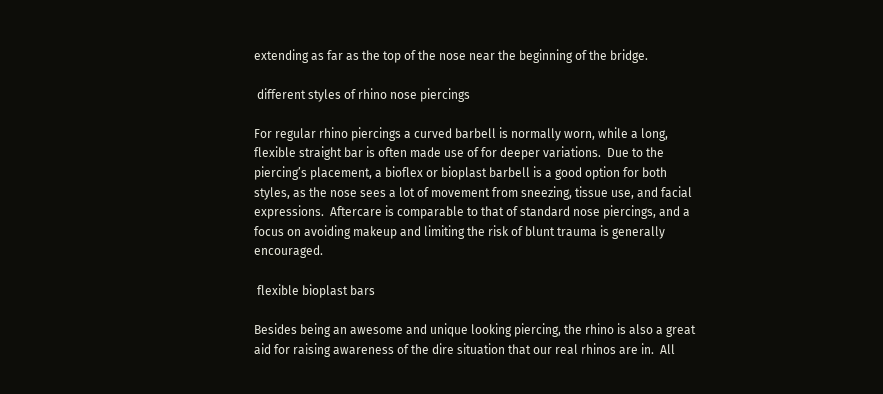extending as far as the top of the nose near the beginning of the bridge.

 different styles of rhino nose piercings

For regular rhino piercings a curved barbell is normally worn, while a long, flexible straight bar is often made use of for deeper variations.  Due to the piercing’s placement, a bioflex or bioplast barbell is a good option for both styles, as the nose sees a lot of movement from sneezing, tissue use, and facial expressions.  Aftercare is comparable to that of standard nose piercings, and a focus on avoiding makeup and limiting the risk of blunt trauma is generally encouraged.

 flexible bioplast bars

Besides being an awesome and unique looking piercing, the rhino is also a great aid for raising awareness of the dire situation that our real rhinos are in.  All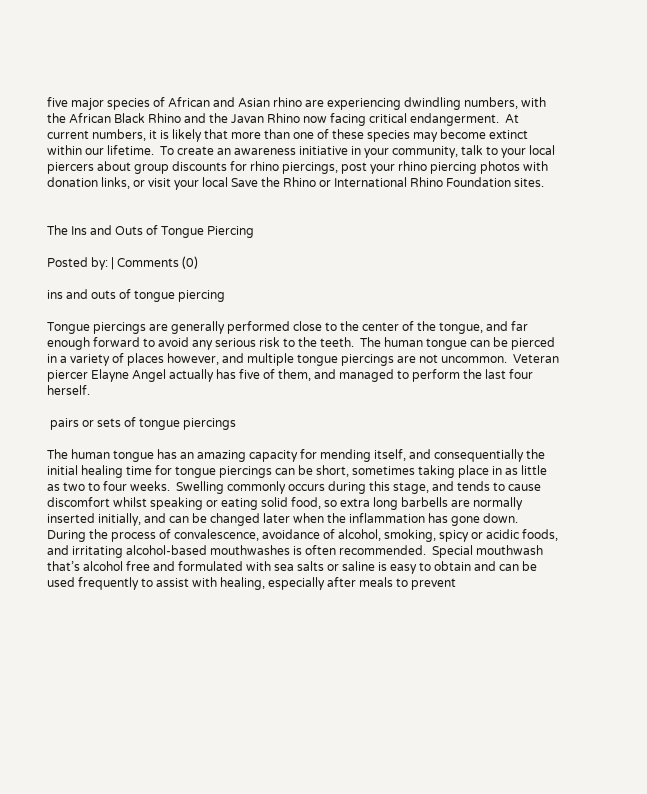five major species of African and Asian rhino are experiencing dwindling numbers, with the African Black Rhino and the Javan Rhino now facing critical endangerment.  At current numbers, it is likely that more than one of these species may become extinct within our lifetime.  To create an awareness initiative in your community, talk to your local piercers about group discounts for rhino piercings, post your rhino piercing photos with donation links, or visit your local Save the Rhino or International Rhino Foundation sites.


The Ins and Outs of Tongue Piercing

Posted by: | Comments (0)

ins and outs of tongue piercing

Tongue piercings are generally performed close to the center of the tongue, and far enough forward to avoid any serious risk to the teeth.  The human tongue can be pierced in a variety of places however, and multiple tongue piercings are not uncommon.  Veteran piercer Elayne Angel actually has five of them, and managed to perform the last four herself.

 pairs or sets of tongue piercings

The human tongue has an amazing capacity for mending itself, and consequentially the initial healing time for tongue piercings can be short, sometimes taking place in as little as two to four weeks.  Swelling commonly occurs during this stage, and tends to cause discomfort whilst speaking or eating solid food, so extra long barbells are normally inserted initially, and can be changed later when the inflammation has gone down.  During the process of convalescence, avoidance of alcohol, smoking, spicy or acidic foods, and irritating alcohol-based mouthwashes is often recommended.  Special mouthwash that’s alcohol free and formulated with sea salts or saline is easy to obtain and can be used frequently to assist with healing, especially after meals to prevent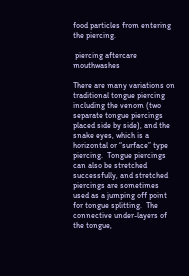food particles from entering the piercing.

 piercing aftercare mouthwashes

There are many variations on traditional tongue piercing including the venom (two separate tongue piercings placed side by side), and the snake eyes, which is a horizontal or “surface” type piercing.  Tongue piercings can also be stretched successfully, and stretched piercings are sometimes used as a jumping off point for tongue splitting.  The connective under-layers of the tongue,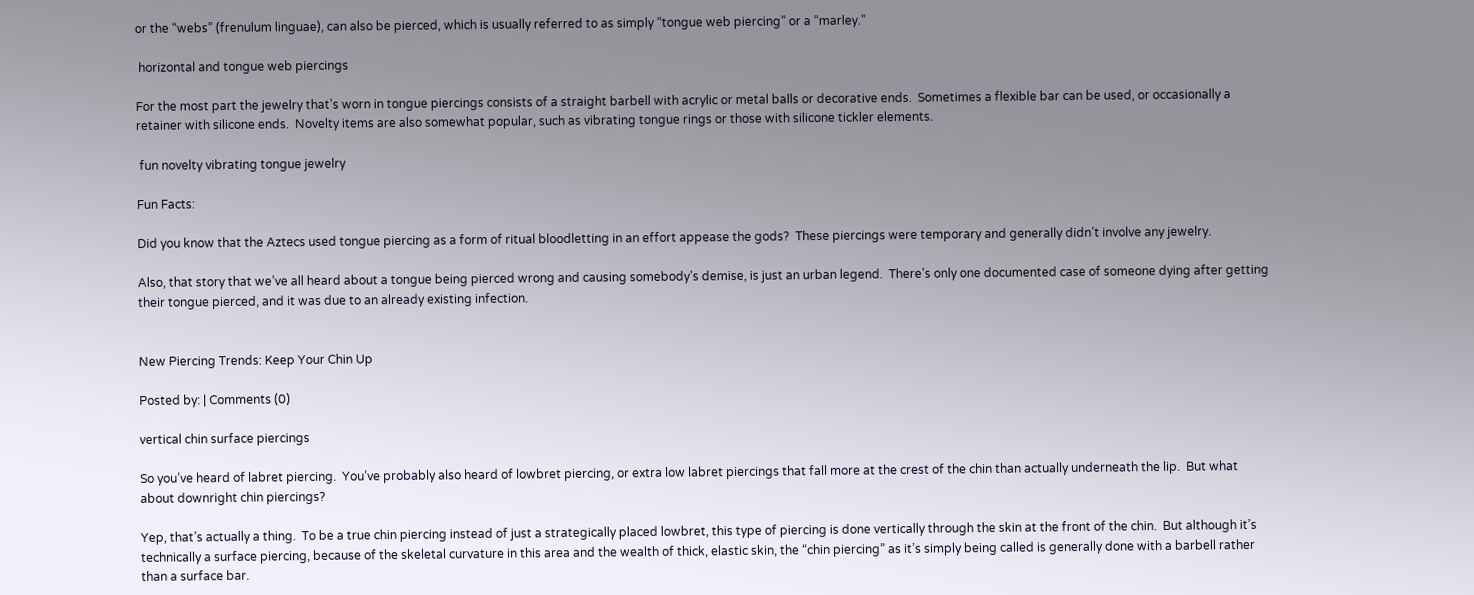or the “webs” (frenulum linguae), can also be pierced, which is usually referred to as simply “tongue web piercing” or a “marley.”

 horizontal and tongue web piercings

For the most part the jewelry that’s worn in tongue piercings consists of a straight barbell with acrylic or metal balls or decorative ends.  Sometimes a flexible bar can be used, or occasionally a retainer with silicone ends.  Novelty items are also somewhat popular, such as vibrating tongue rings or those with silicone tickler elements.

 fun novelty vibrating tongue jewelry

Fun Facts:

Did you know that the Aztecs used tongue piercing as a form of ritual bloodletting in an effort appease the gods?  These piercings were temporary and generally didn’t involve any jewelry.

Also, that story that we’ve all heard about a tongue being pierced wrong and causing somebody’s demise, is just an urban legend.  There’s only one documented case of someone dying after getting their tongue pierced, and it was due to an already existing infection.


New Piercing Trends: Keep Your Chin Up

Posted by: | Comments (0)

vertical chin surface piercings

So you’ve heard of labret piercing.  You’ve probably also heard of lowbret piercing, or extra low labret piercings that fall more at the crest of the chin than actually underneath the lip.  But what about downright chin piercings?

Yep, that’s actually a thing.  To be a true chin piercing instead of just a strategically placed lowbret, this type of piercing is done vertically through the skin at the front of the chin.  But although it’s technically a surface piercing, because of the skeletal curvature in this area and the wealth of thick, elastic skin, the “chin piercing” as it’s simply being called is generally done with a barbell rather than a surface bar.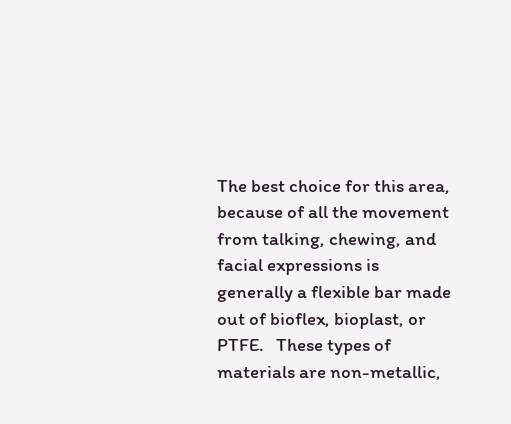The best choice for this area, because of all the movement from talking, chewing, and facial expressions is generally a flexible bar made out of bioflex, bioplast, or PTFE.   These types of materials are non-metallic,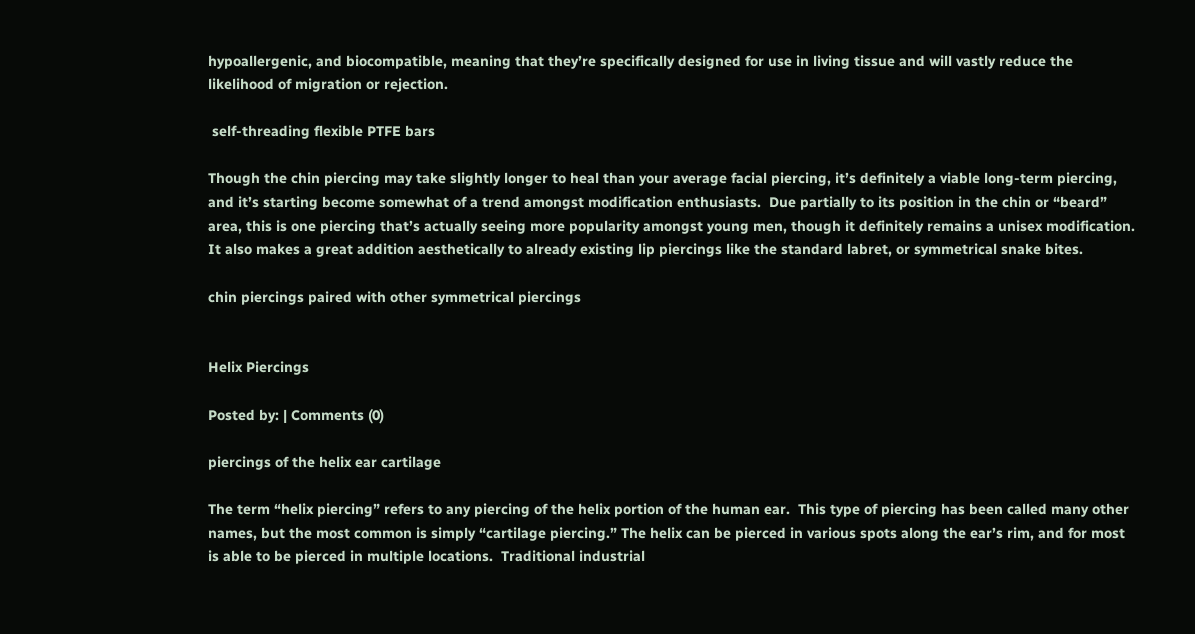hypoallergenic, and biocompatible, meaning that they’re specifically designed for use in living tissue and will vastly reduce the likelihood of migration or rejection.

 self-threading flexible PTFE bars

Though the chin piercing may take slightly longer to heal than your average facial piercing, it’s definitely a viable long-term piercing, and it’s starting become somewhat of a trend amongst modification enthusiasts.  Due partially to its position in the chin or “beard” area, this is one piercing that’s actually seeing more popularity amongst young men, though it definitely remains a unisex modification.  It also makes a great addition aesthetically to already existing lip piercings like the standard labret, or symmetrical snake bites.

chin piercings paired with other symmetrical piercings


Helix Piercings

Posted by: | Comments (0)

piercings of the helix ear cartilage

The term “helix piercing” refers to any piercing of the helix portion of the human ear.  This type of piercing has been called many other names, but the most common is simply “cartilage piercing.” The helix can be pierced in various spots along the ear’s rim, and for most is able to be pierced in multiple locations.  Traditional industrial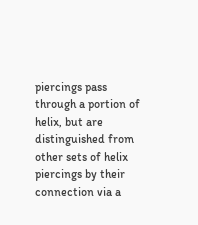piercings pass through a portion of helix, but are distinguished from other sets of helix piercings by their connection via a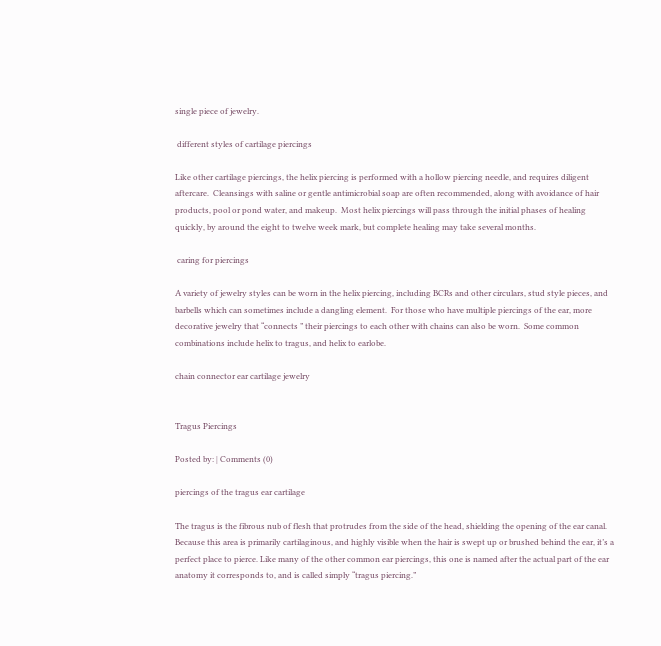single piece of jewelry.

 different styles of cartilage piercings

Like other cartilage piercings, the helix piercing is performed with a hollow piercing needle, and requires diligent aftercare.  Cleansings with saline or gentle antimicrobial soap are often recommended, along with avoidance of hair products, pool or pond water, and makeup.  Most helix piercings will pass through the initial phases of healing quickly, by around the eight to twelve week mark, but complete healing may take several months.

 caring for piercings

A variety of jewelry styles can be worn in the helix piercing, including BCRs and other circulars, stud style pieces, and barbells which can sometimes include a dangling element.  For those who have multiple piercings of the ear, more decorative jewelry that “connects ” their piercings to each other with chains can also be worn.  Some common combinations include helix to tragus, and helix to earlobe.

chain connector ear cartilage jewelry


Tragus Piercings

Posted by: | Comments (0)

piercings of the tragus ear cartilage

The tragus is the fibrous nub of flesh that protrudes from the side of the head, shielding the opening of the ear canal.  Because this area is primarily cartilaginous, and highly visible when the hair is swept up or brushed behind the ear, it’s a perfect place to pierce. Like many of the other common ear piercings, this one is named after the actual part of the ear anatomy it corresponds to, and is called simply “tragus piercing.”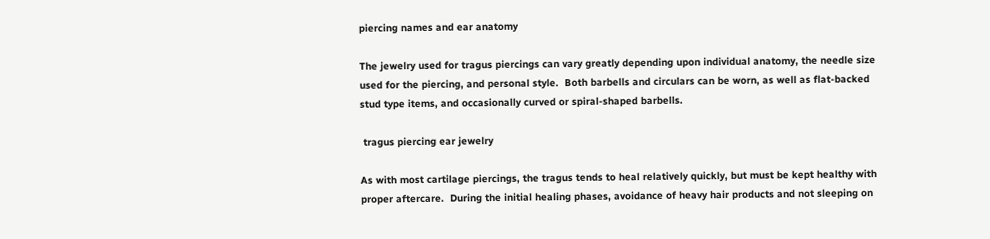piercing names and ear anatomy

The jewelry used for tragus piercings can vary greatly depending upon individual anatomy, the needle size used for the piercing, and personal style.  Both barbells and circulars can be worn, as well as flat-backed stud type items, and occasionally curved or spiral-shaped barbells.

 tragus piercing ear jewelry

As with most cartilage piercings, the tragus tends to heal relatively quickly, but must be kept healthy with proper aftercare.  During the initial healing phases, avoidance of heavy hair products and not sleeping on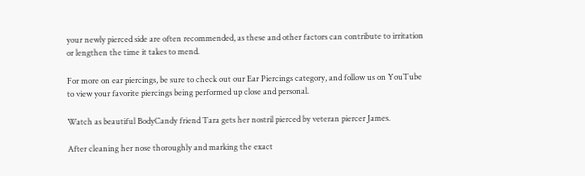your newly pierced side are often recommended, as these and other factors can contribute to irritation or lengthen the time it takes to mend.

For more on ear piercings, be sure to check out our Ear Piercings category, and follow us on YouTube to view your favorite piercings being performed up close and personal.

Watch as beautiful BodyCandy friend Tara gets her nostril pierced by veteran piercer James.

After cleaning her nose thoroughly and marking the exact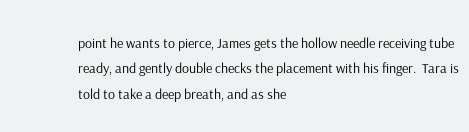point he wants to pierce, James gets the hollow needle receiving tube ready, and gently double checks the placement with his finger.  Tara is told to take a deep breath, and as she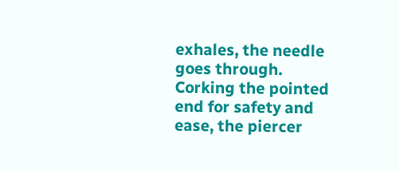exhales, the needle goes through.  Corking the pointed end for safety and ease, the piercer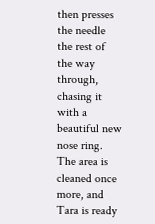then presses the needle the rest of the way through, chasing it with a beautiful new nose ring.  The area is cleaned once more, and Tara is ready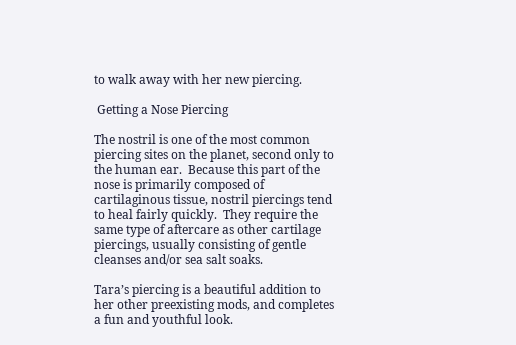to walk away with her new piercing.

 Getting a Nose Piercing

The nostril is one of the most common piercing sites on the planet, second only to the human ear.  Because this part of the nose is primarily composed of cartilaginous tissue, nostril piercings tend to heal fairly quickly.  They require the same type of aftercare as other cartilage piercings, usually consisting of gentle cleanses and/or sea salt soaks.

Tara’s piercing is a beautiful addition to her other preexisting mods, and completes a fun and youthful look.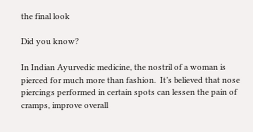the final look

Did you know?

In Indian Ayurvedic medicine, the nostril of a woman is pierced for much more than fashion.  It’s believed that nose piercings performed in certain spots can lessen the pain of cramps, improve overall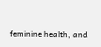feminine health, and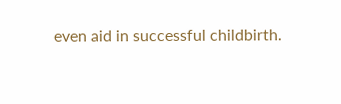even aid in successful childbirth.